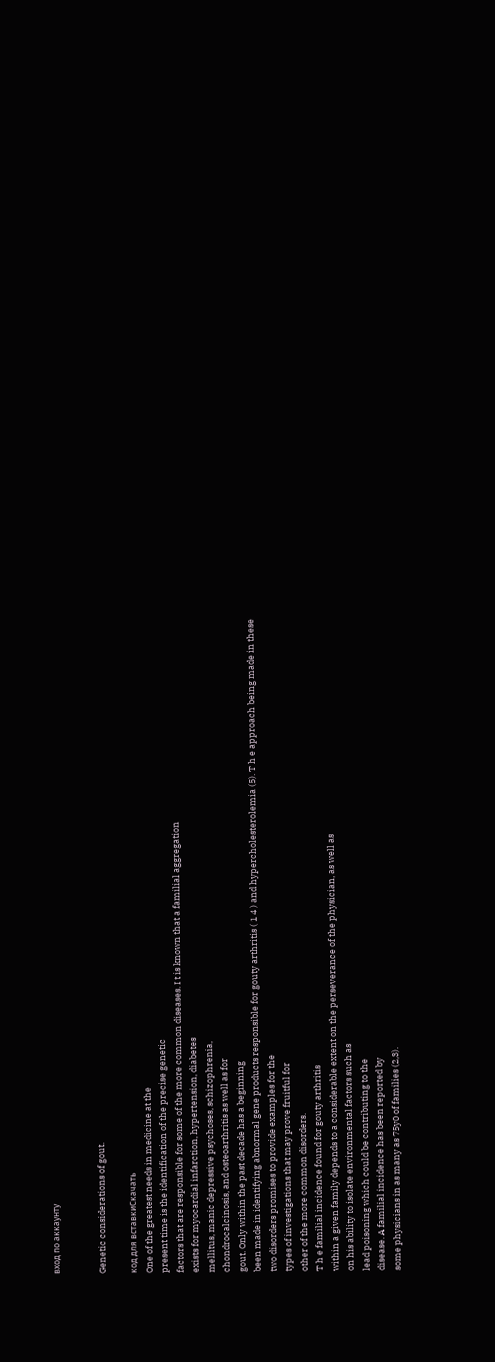вход по аккаунту


Genetic considerations of gout.

код для вставкиСкачать
One of the greatest needs in medicine at the
present time is the identification of the precise genetic
factors that are responsible for some of the more common diseases. I t is known that a familial aggregation
exists for myocardial infarction, hypertension, diabetes
mellitus, manic depressive psychoses, schizophrenia,
chondrocalcinosis, and osteoarthritis as well as for
gout. Only within the past decade has a beginning
been made in identifying abnormal gene products responsible for gouty arthritis ( 1 4 ) and hypercholesterolemia (5). T h e approach being made in these
two disorders promises to provide examples for the
types of investigations that may prove fruitful for
other of the more common disorders.
T h e familial incidence found for gouty arthritis
within a given family depends to a considerable extent on the perseverance of the physician, as well as
on his ability to isolate environmental factors such as
lead poisoning which could be contributing to the
disease. A familial incidence has been reported by
some physicians in as many as 75y0 of families (2,3).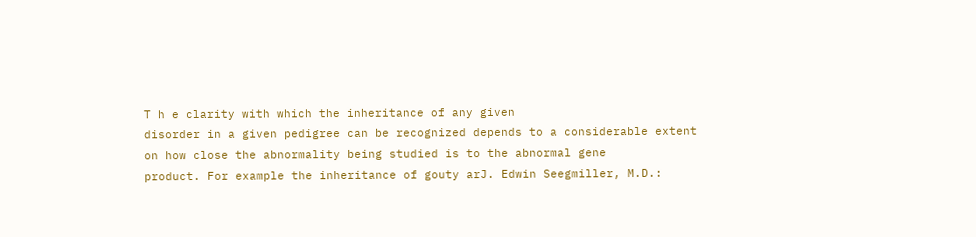T h e clarity with which the inheritance of any given
disorder in a given pedigree can be recognized depends to a considerable extent on how close the abnormality being studied is to the abnormal gene
product. For example the inheritance of gouty arJ. Edwin Seegmiller, M.D.: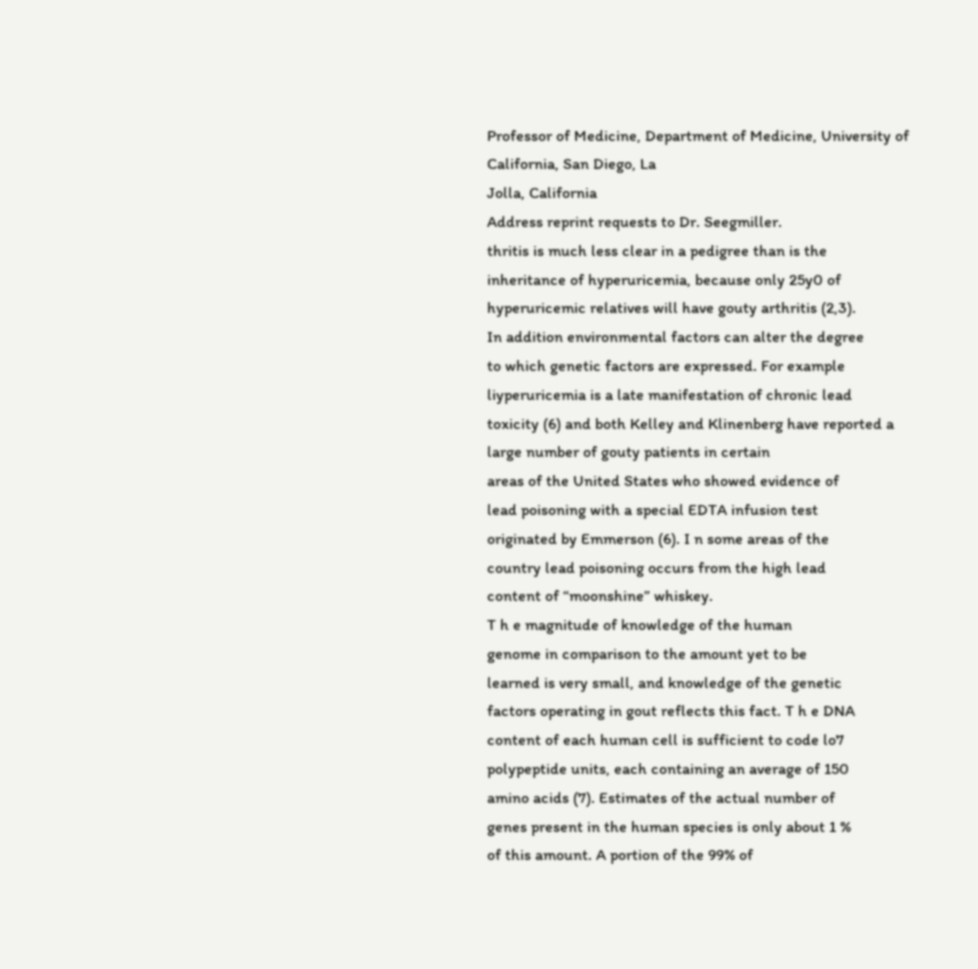Professor of Medicine, Department of Medicine, University of California, San Diego, La
Jolla, California
Address reprint requests to Dr. Seegmiller.
thritis is much less clear in a pedigree than is the
inheritance of hyperuricemia, because only 25y0 of
hyperuricemic relatives will have gouty arthritis (2,3).
In addition environmental factors can alter the degree
to which genetic factors are expressed. For example
liyperuricemia is a late manifestation of chronic lead
toxicity (6) and both Kelley and Klinenberg have reported a large number of gouty patients in certain
areas of the United States who showed evidence of
lead poisoning with a special EDTA infusion test
originated by Emmerson (6). I n some areas of the
country lead poisoning occurs from the high lead
content of “moonshine” whiskey.
T h e magnitude of knowledge of the human
genome in comparison to the amount yet to be
learned is very small, and knowledge of the genetic
factors operating in gout reflects this fact. T h e DNA
content of each human cell is sufficient to code lo7
polypeptide units, each containing an average of 150
amino acids (7). Estimates of the actual number of
genes present in the human species is only about 1 %
of this amount. A portion of the 99% of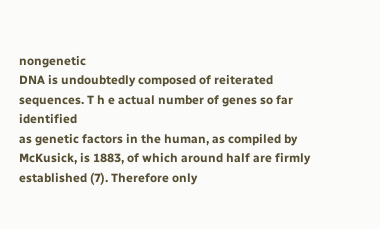nongenetic
DNA is undoubtedly composed of reiterated sequences. T h e actual number of genes so far identified
as genetic factors in the human, as compiled by McKusick, is 1883, of which around half are firmly established (7). Therefore only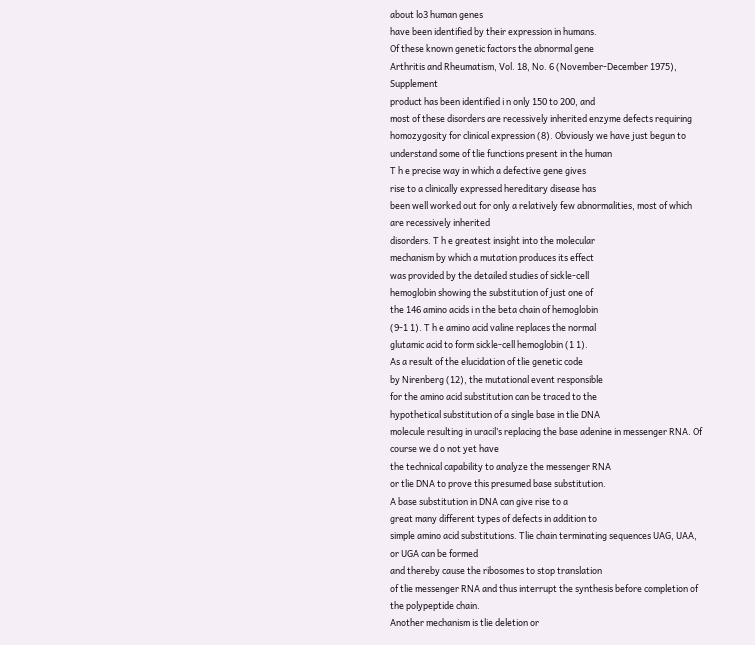about lo3 human genes
have been identified by their expression in humans.
Of these known genetic factors the abnormal gene
Arthritis and Rheumatism, Vol. 18, No. 6 (November-December 1975), Supplement
product has been identified i n only 150 to 200, and
most of these disorders are recessively inherited enzyme defects requiring homozygosity for clinical expression (8). Obviously we have just begun to understand some of tlie functions present in the human
T h e precise way in which a defective gene gives
rise to a clinically expressed hereditary disease has
been well worked out for only a relatively few abnormalities, most of which are recessively inherited
disorders. T h e greatest insight into the molecular
mechanism by which a mutation produces its effect
was provided by the detailed studies of sickle-cell
hemoglobin showing the substitution of just one of
the 146 amino acids i n the beta chain of hemoglobin
(9-1 1). T h e amino acid valine replaces the normal
glutamic acid to form sickle-cell hemoglobin (1 1).
As a result of the elucidation of tlie genetic code
by Nirenberg (12), the mutational event responsible
for the amino acid substitution can be traced to the
hypothetical substitution of a single base in tlie DNA
molecule resulting in uracil’s replacing the base adenine in messenger RNA. Of course we d o not yet have
the technical capability to analyze the messenger RNA
or tlie DNA to prove this presumed base substitution.
A base substitution in DNA can give rise to a
great many different types of defects in addition to
simple amino acid substitutions. Tlie chain terminating sequences UAG, UAA, or UGA can be formed
and thereby cause the ribosomes to stop translation
of tlie messenger RNA and thus interrupt the synthesis before completion of the polypeptide chain.
Another mechanism is tlie deletion or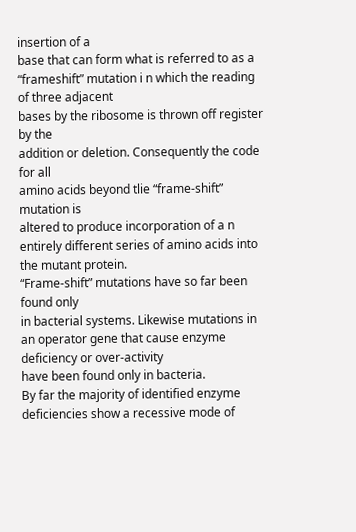insertion of a
base that can form what is referred to as a “frameshift” mutation i n which the reading of three adjacent
bases by the ribosome is thrown off register by the
addition or deletion. Consequently the code for all
amino acids beyond tlie “frame-shift” mutation is
altered to produce incorporation of a n entirely different series of amino acids into the mutant protein.
“Frame-shift” mutations have so far been found only
in bacterial systems. Likewise mutations in an operator gene that cause enzyme deficiency or over-activity
have been found only in bacteria.
By far the majority of identified enzyme deficiencies show a recessive mode of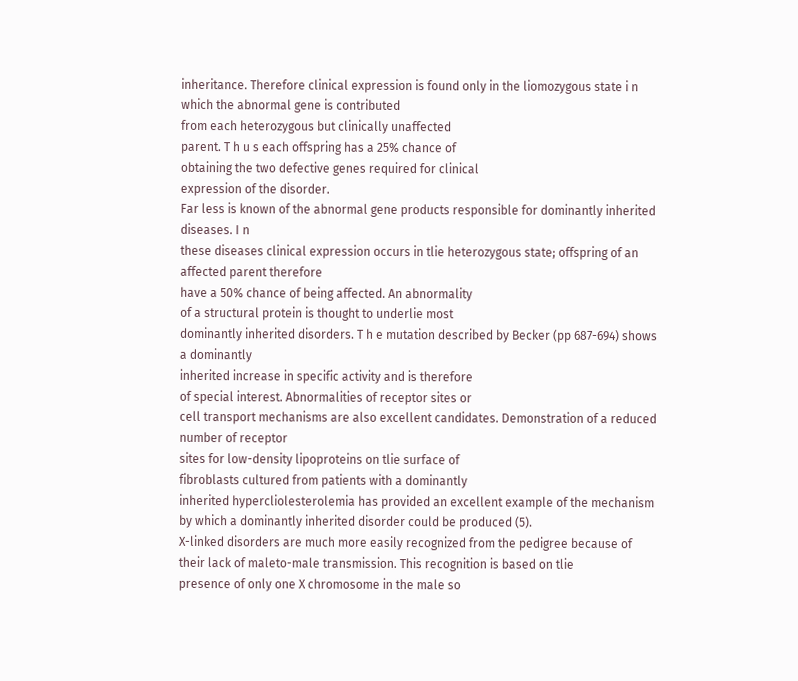inheritance. Therefore clinical expression is found only in the liomozygous state i n which the abnormal gene is contributed
from each heterozygous but clinically unaffected
parent. T h u s each offspring has a 25% chance of
obtaining the two defective genes required for clinical
expression of the disorder.
Far less is known of the abnormal gene products responsible for dominantly inherited diseases. I n
these diseases clinical expression occurs in tlie heterozygous state; offspring of an affected parent therefore
have a 50% chance of being affected. An abnormality
of a structural protein is thought to underlie most
dominantly inherited disorders. T h e mutation described by Becker (pp 687-694) shows a dominantly
inherited increase in specific activity and is therefore
of special interest. Abnormalities of receptor sites or
cell transport mechanisms are also excellent candidates. Demonstration of a reduced number of receptor
sites for low-density lipoproteins on tlie surface of
fibroblasts cultured from patients with a dominantly
inherited hypercliolesterolemia has provided an excellent example of the mechanism by which a dominantly inherited disorder could be produced (5).
X-linked disorders are much more easily recognized from the pedigree because of their lack of maleto-male transmission. This recognition is based on tlie
presence of only one X chromosome in the male so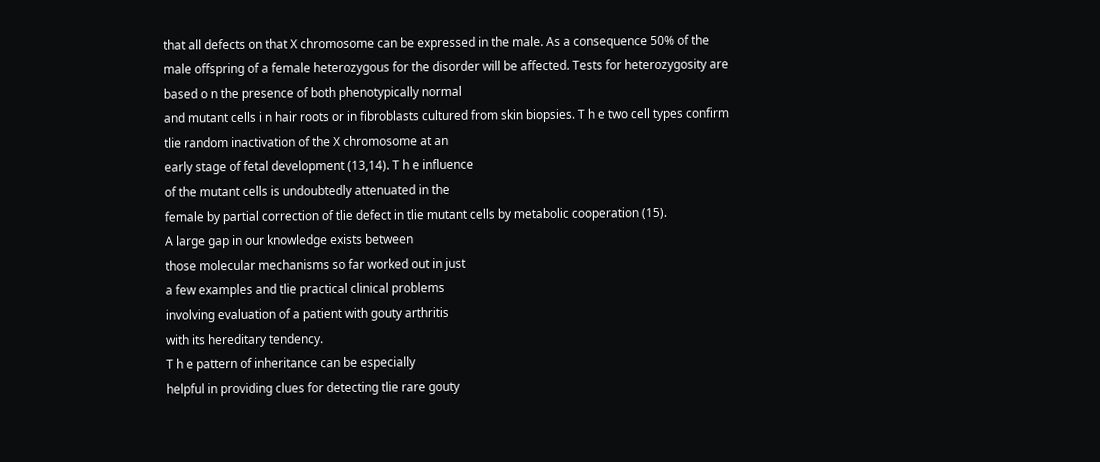that all defects on that X chromosome can be expressed in the male. As a consequence 50% of the
male offspring of a female heterozygous for the disorder will be affected. Tests for heterozygosity are
based o n the presence of both phenotypically normal
and mutant cells i n hair roots or in fibroblasts cultured from skin biopsies. T h e two cell types confirm
tlie random inactivation of the X chromosome at an
early stage of fetal development (13,14). T h e influence
of the mutant cells is undoubtedly attenuated in the
female by partial correction of tlie defect in tlie mutant cells by metabolic cooperation (15).
A large gap in our knowledge exists between
those molecular mechanisms so far worked out in just
a few examples and tlie practical clinical problems
involving evaluation of a patient with gouty arthritis
with its hereditary tendency.
T h e pattern of inheritance can be especially
helpful in providing clues for detecting tlie rare gouty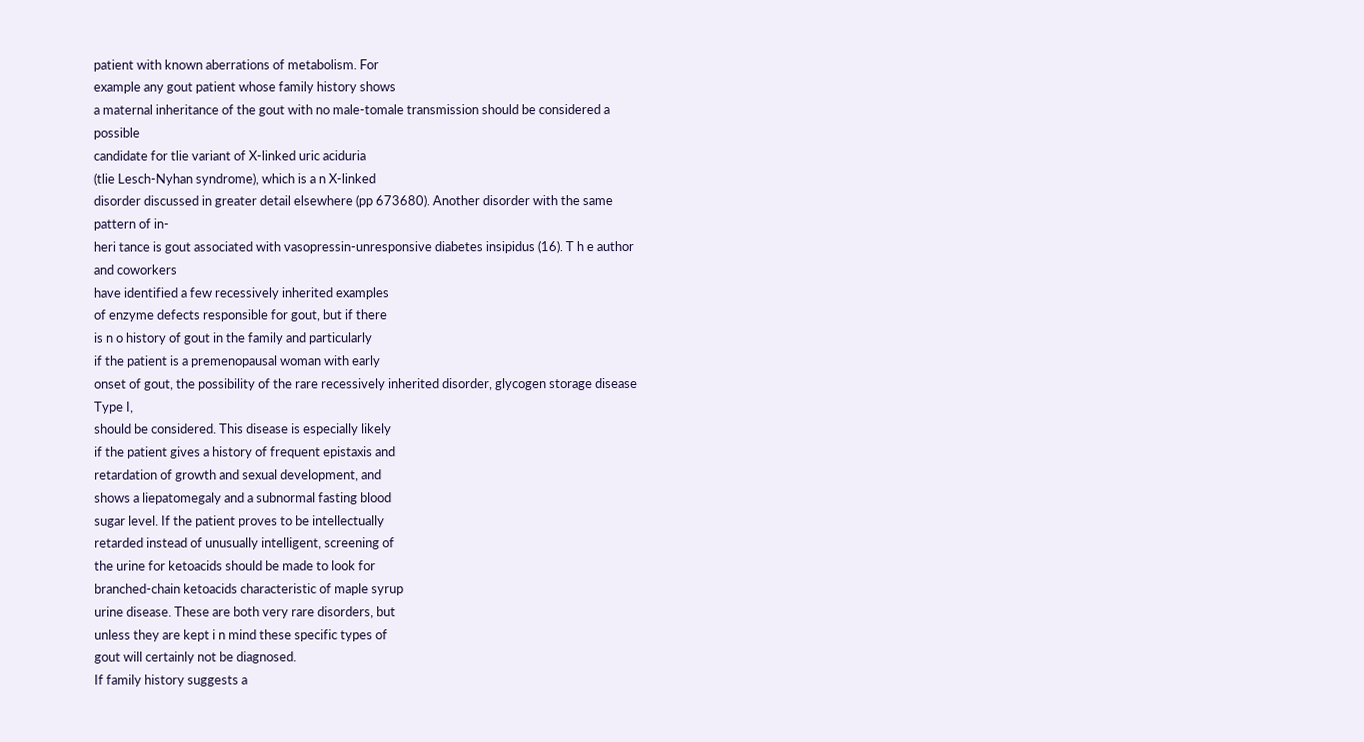patient with known aberrations of metabolism. For
example any gout patient whose family history shows
a maternal inheritance of the gout with no male-tomale transmission should be considered a possible
candidate for tlie variant of X-linked uric aciduria
(tlie Lesch-Nyhan syndrome), which is a n X-linked
disorder discussed in greater detail elsewhere (pp 673680). Another disorder with the same pattern of in-
heri tance is gout associated with vasopressin-unresponsive diabetes insipidus (16). T h e author and coworkers
have identified a few recessively inherited examples
of enzyme defects responsible for gout, but if there
is n o history of gout in the family and particularly
if the patient is a premenopausal woman with early
onset of gout, the possibility of the rare recessively inherited disorder, glycogen storage disease Type I,
should be considered. This disease is especially likely
if the patient gives a history of frequent epistaxis and
retardation of growth and sexual development, and
shows a liepatomegaly and a subnormal fasting blood
sugar level. If the patient proves to be intellectually
retarded instead of unusually intelligent, screening of
the urine for ketoacids should be made to look for
branched-chain ketoacids characteristic of maple syrup
urine disease. These are both very rare disorders, but
unless they are kept i n mind these specific types of
gout will certainly not be diagnosed.
If family history suggests a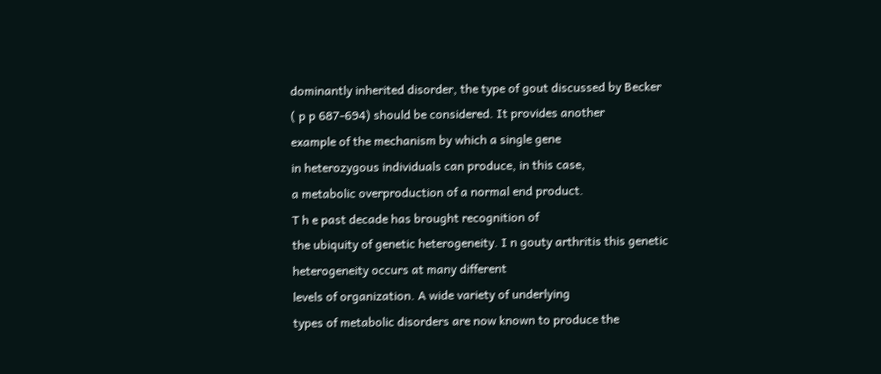dominantly inherited disorder, the type of gout discussed by Becker
( p p 687-694) should be considered. It provides another
example of the mechanism by which a single gene
in heterozygous individuals can produce, in this case,
a metabolic overproduction of a normal end product.
T h e past decade has brought recognition of
the ubiquity of genetic heterogeneity. I n gouty arthritis this genetic heterogeneity occurs at many different
levels of organization. A wide variety of underlying
types of metabolic disorders are now known to produce the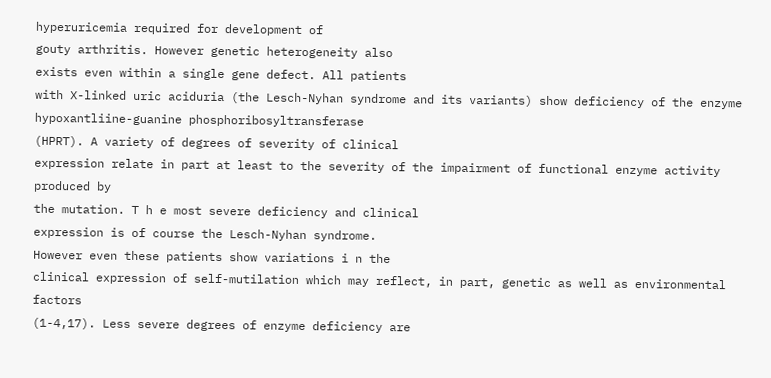hyperuricemia required for development of
gouty arthritis. However genetic heterogeneity also
exists even within a single gene defect. All patients
with X-linked uric aciduria (the Lesch-Nyhan syndrome and its variants) show deficiency of the enzyme hypoxantliine-guanine phosphoribosyltransferase
(HPRT). A variety of degrees of severity of clinical
expression relate in part at least to the severity of the impairment of functional enzyme activity produced by
the mutation. T h e most severe deficiency and clinical
expression is of course the Lesch-Nyhan syndrome.
However even these patients show variations i n the
clinical expression of self-mutilation which may reflect, in part, genetic as well as environmental factors
(1-4,17). Less severe degrees of enzyme deficiency are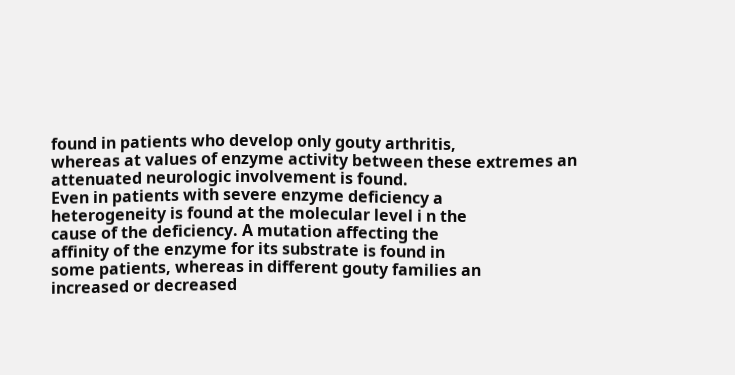found in patients who develop only gouty arthritis,
whereas at values of enzyme activity between these extremes an attenuated neurologic involvement is found.
Even in patients with severe enzyme deficiency a
heterogeneity is found at the molecular level i n the
cause of the deficiency. A mutation affecting the
affinity of the enzyme for its substrate is found in
some patients, whereas in different gouty families an
increased or decreased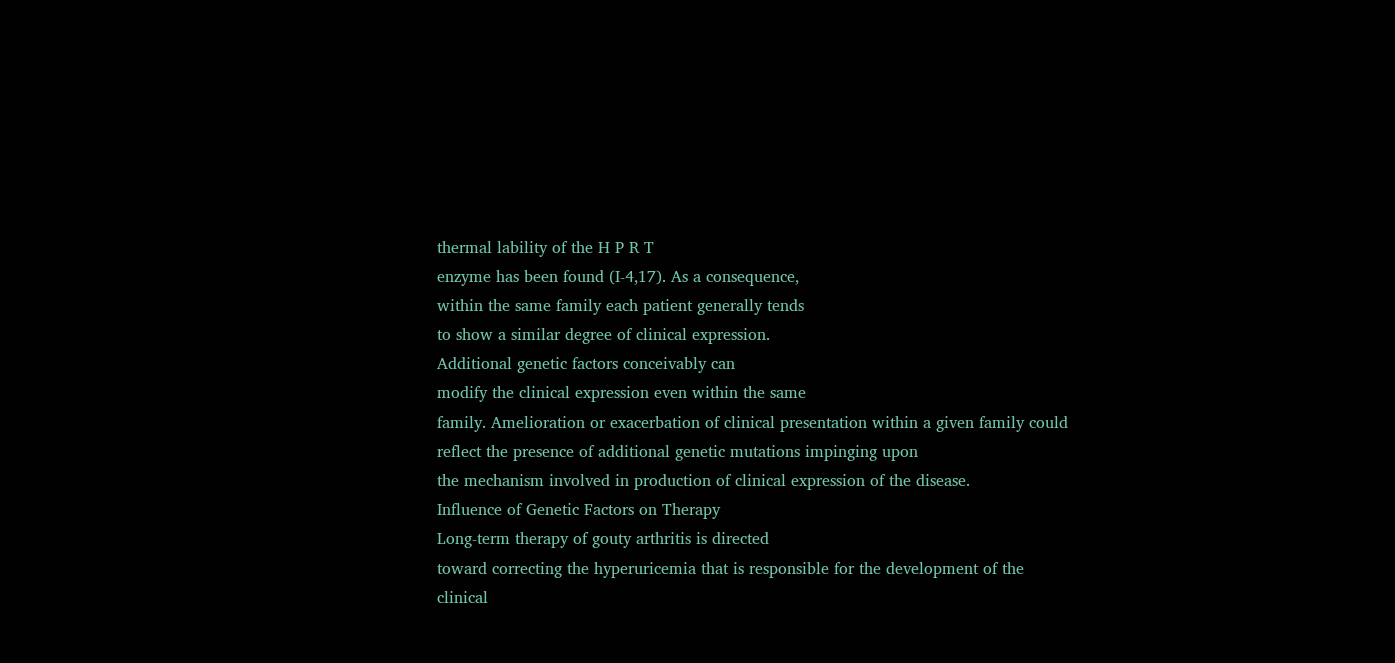thermal lability of the H P R T
enzyme has been found (I-4,17). As a consequence,
within the same family each patient generally tends
to show a similar degree of clinical expression.
Additional genetic factors conceivably can
modify the clinical expression even within the same
family. Amelioration or exacerbation of clinical presentation within a given family could reflect the presence of additional genetic mutations impinging upon
the mechanism involved in production of clinical expression of the disease.
Influence of Genetic Factors on Therapy
Long-term therapy of gouty arthritis is directed
toward correcting the hyperuricemia that is responsible for the development of the clinical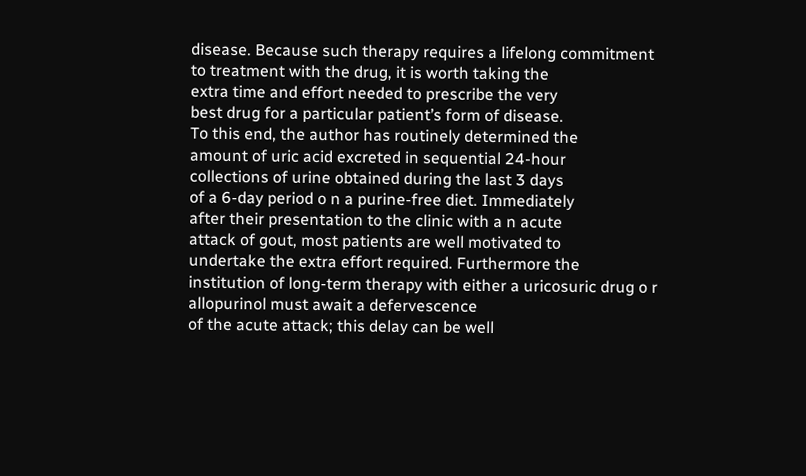disease. Because such therapy requires a lifelong commitment
to treatment with the drug, it is worth taking the
extra time and effort needed to prescribe the very
best drug for a particular patient’s form of disease.
To this end, the author has routinely determined the
amount of uric acid excreted in sequential 24-hour
collections of urine obtained during the last 3 days
of a 6-day period o n a purine-free diet. Immediately
after their presentation to the clinic with a n acute
attack of gout, most patients are well motivated to
undertake the extra effort required. Furthermore the
institution of long-term therapy with either a uricosuric drug o r allopurinol must await a defervescence
of the acute attack; this delay can be well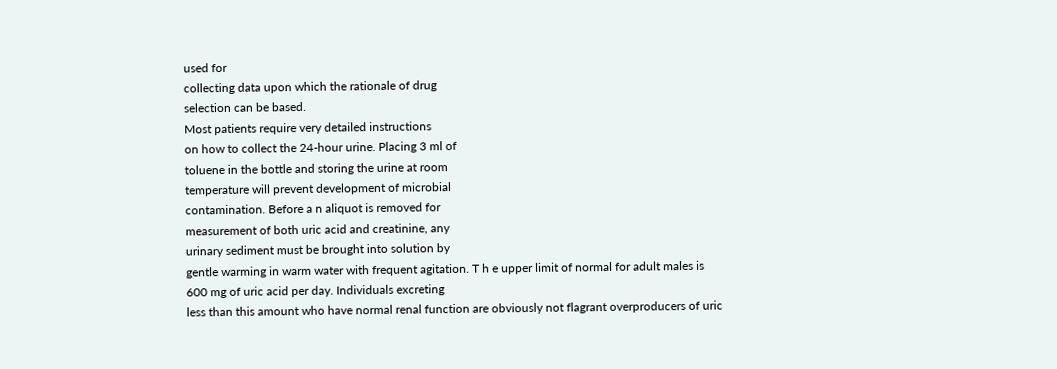used for
collecting data upon which the rationale of drug
selection can be based.
Most patients require very detailed instructions
on how to collect the 24-hour urine. Placing 3 ml of
toluene in the bottle and storing the urine at room
temperature will prevent development of microbial
contamination. Before a n aliquot is removed for
measurement of both uric acid and creatinine, any
urinary sediment must be brought into solution by
gentle warming in warm water with frequent agitation. T h e upper limit of normal for adult males is
600 mg of uric acid per day. Individuals excreting
less than this amount who have normal renal function are obviously not flagrant overproducers of uric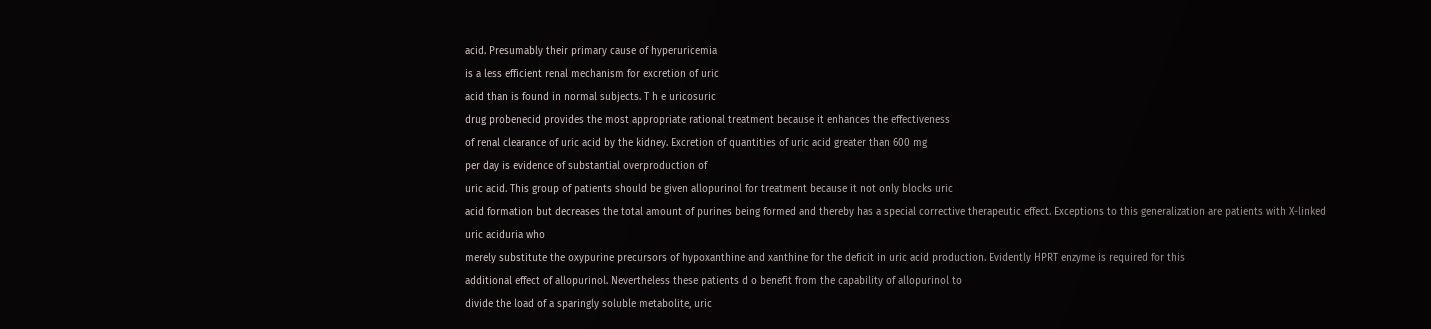acid. Presumably their primary cause of hyperuricemia
is a less efficient renal mechanism for excretion of uric
acid than is found in normal subjects. T h e uricosuric
drug probenecid provides the most appropriate rational treatment because it enhances the effectiveness
of renal clearance of uric acid by the kidney. Excretion of quantities of uric acid greater than 600 mg
per day is evidence of substantial overproduction of
uric acid. This group of patients should be given allopurinol for treatment because it not only blocks uric
acid formation but decreases the total amount of purines being formed and thereby has a special corrective therapeutic effect. Exceptions to this generalization are patients with X-linked uric aciduria who
merely substitute the oxypurine precursors of hypoxanthine and xanthine for the deficit in uric acid production. Evidently HPRT enzyme is required for this
additional effect of allopurinol. Nevertheless these patients d o benefit from the capability of allopurinol to
divide the load of a sparingly soluble metabolite, uric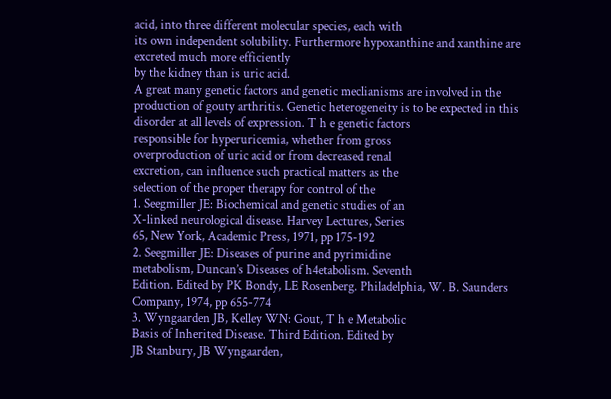acid, into three different molecular species, each with
its own independent solubility. Furthermore hypoxanthine and xanthine are excreted much more efficiently
by the kidney than is uric acid.
A great many genetic factors and genetic meclianisms are involved in the production of gouty arthritis. Genetic heterogeneity is to be expected in this
disorder at all levels of expression. T h e genetic factors
responsible for hyperuricemia, whether from gross
overproduction of uric acid or from decreased renal
excretion, can influence such practical matters as the
selection of the proper therapy for control of the
1. Seegmiller JE: Biochemical and genetic studies of an
X-linked neurological disease. Harvey Lectures, Series
65, New York, Academic Press, 1971, pp 175-192
2. Seegmiller JE: Diseases of purine and pyrimidine
metabolism, Duncan’s Diseases of h4etabolism. Seventh
Edition. Edited by PK Bondy, LE Rosenberg. Philadelphia, W. B. Saunders Company, 1974, pp 655-774
3. Wyngaarden JB, Kelley WN: Gout, T h e Metabolic
Basis of Inherited Disease. Third Edition. Edited by
JB Stanbury, JB Wyngaarden,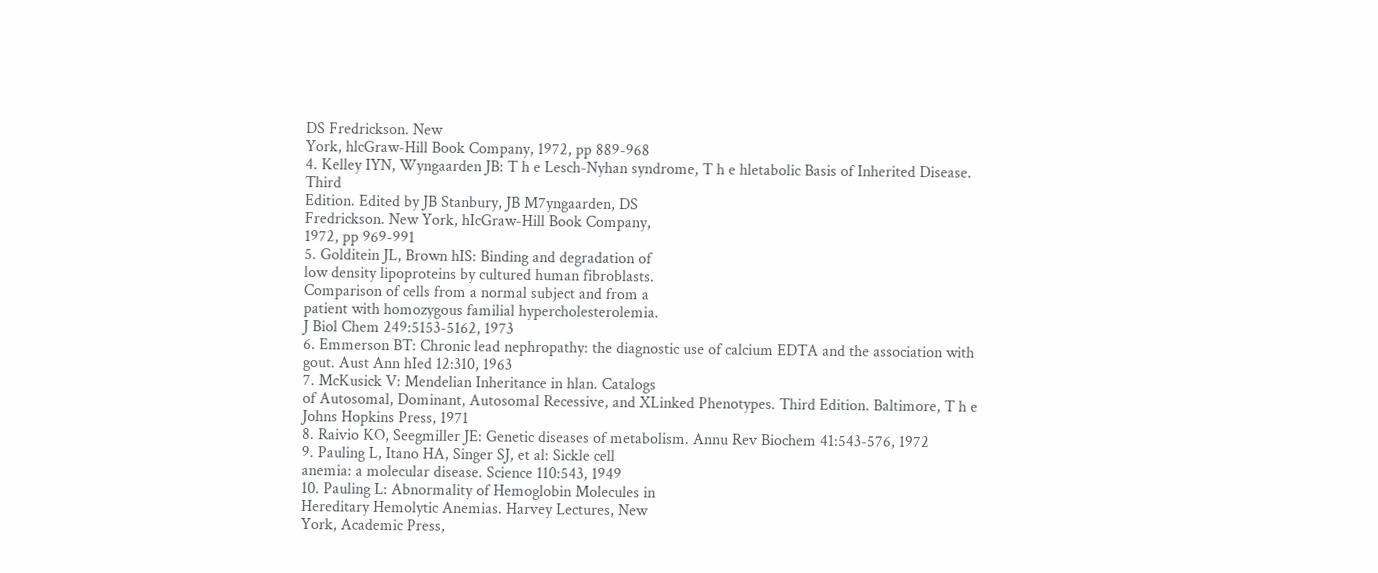DS Fredrickson. New
York, hlcGraw-Hill Book Company, 1972, pp 889-968
4. Kelley IYN, Wyngaarden JB: T h e Lesch-Nyhan syndrome, T h e hletabolic Basis of Inherited Disease. Third
Edition. Edited by JB Stanbury, JB M7yngaarden, DS
Fredrickson. New York, hIcGraw-Hill Book Company,
1972, pp 969-991
5. Golditein JL, Brown hIS: Binding and degradation of
low density lipoproteins by cultured human fibroblasts.
Comparison of cells from a normal subject and from a
patient with homozygous familial hypercholesterolemia.
J Biol Chem 249:5153-5162, 1973
6. Emmerson BT: Chronic lead nephropathy: the diagnostic use of calcium EDTA and the association with
gout. Aust Ann hIed 12:310, 1963
7. McKusick V: Mendelian Inheritance in hlan. Catalogs
of Autosomal, Dominant, Autosomal Recessive, and XLinked Phenotypes. Third Edition. Baltimore, T h e
Johns Hopkins Press, 1971
8. Raivio KO, Seegmiller JE: Genetic diseases of metabolism. Annu Rev Biochem 41:543-576, 1972
9. Pauling L, Itano HA, Singer SJ, et al: Sickle cell
anemia: a molecular disease. Science 110:543, 1949
10. Pauling L: Abnormality of Hemoglobin Molecules in
Hereditary Hemolytic Anemias. Harvey Lectures, New
York, Academic Press,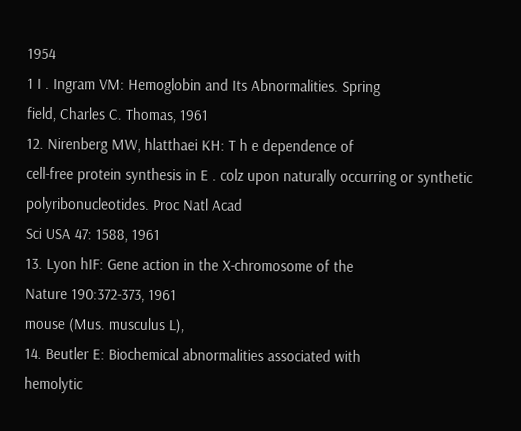1954
1 I . Ingram VM: Hemoglobin and Its Abnormalities. Spring
field, Charles C. Thomas, 1961
12. Nirenberg MW, hlatthaei KH: T h e dependence of
cell-free protein synthesis in E . colz upon naturally occurring or synthetic polyribonucleotides. Proc Natl Acad
Sci USA 47: 1588, 1961
13. Lyon hIF: Gene action in the X-chromosome of the
Nature 190:372-373, 1961
mouse (Mus. musculus L),
14. Beutler E: Biochemical abnormalities associated with
hemolytic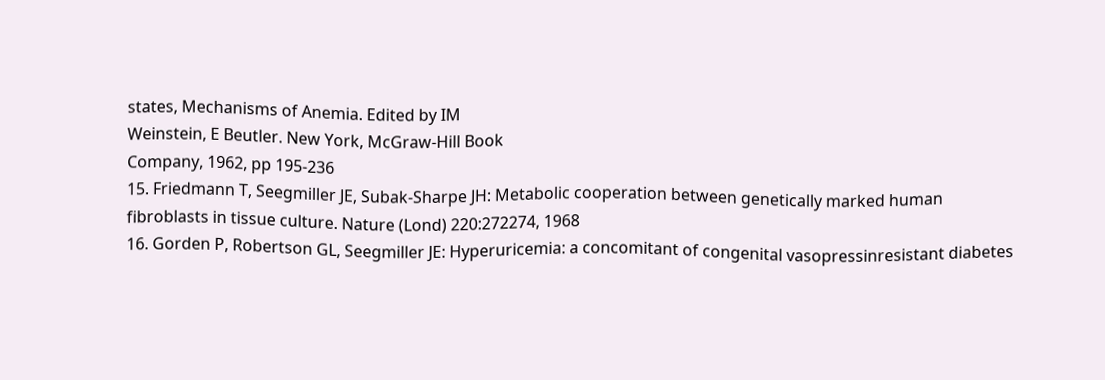states, Mechanisms of Anemia. Edited by IM
Weinstein, E Beutler. New York, McGraw-Hill Book
Company, 1962, pp 195-236
15. Friedmann T, Seegmiller JE, Subak-Sharpe JH: Metabolic cooperation between genetically marked human
fibroblasts in tissue culture. Nature (Lond) 220:272274, 1968
16. Gorden P, Robertson GL, Seegmiller JE: Hyperuricemia: a concomitant of congenital vasopressinresistant diabetes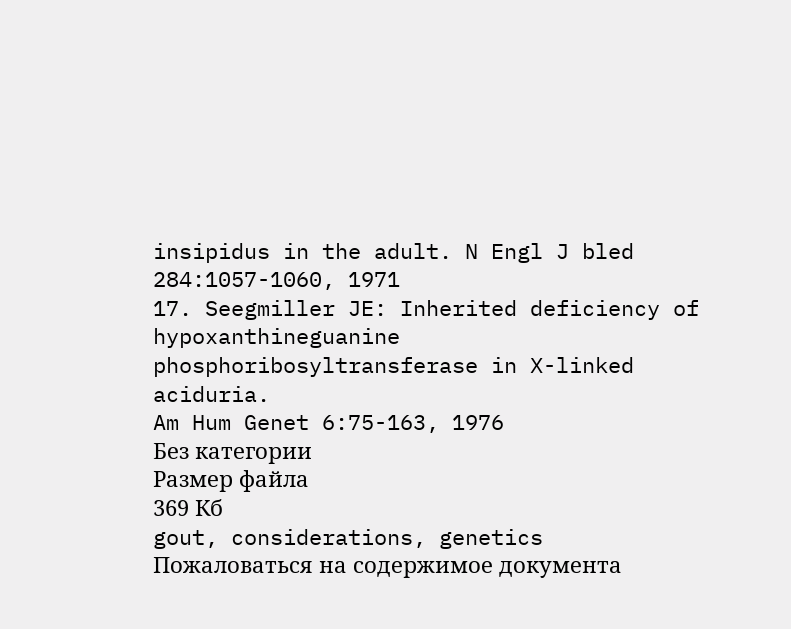insipidus in the adult. N Engl J bled
284:1057-1060, 1971
17. Seegmiller JE: Inherited deficiency of hypoxanthineguanine phosphoribosyltransferase in X-linked aciduria.
Am Hum Genet 6:75-163, 1976
Без категории
Размер файла
369 Кб
gout, considerations, genetics
Пожаловаться на содержимое документа